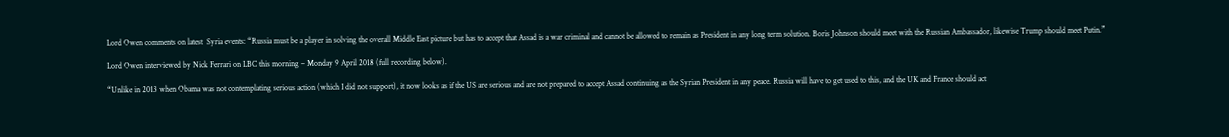Lord Owen comments on latest  Syria events: “Russia must be a player in solving the overall Middle East picture but has to accept that Assad is a war criminal and cannot be allowed to remain as President in any long term solution. Boris Johnson should meet with the Russian Ambassador, likewise Trump should meet Putin.”

Lord Owen interviewed by Nick Ferrari on LBC this morning – Monday 9 April 2018 (full recording below).

“Unlike in 2013 when Obama was not contemplating serious action (which I did not support), it now looks as if the US are serious and are not prepared to accept Assad continuing as the Syrian President in any peace. Russia will have to get used to this, and the UK and France should act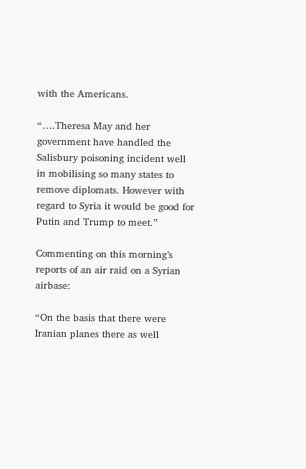with the Americans.

“….Theresa May and her government have handled the Salisbury poisoning incident well in mobilising so many states to remove diplomats. However with regard to Syria it would be good for Putin and Trump to meet.”

Commenting on this morning’s reports of an air raid on a Syrian airbase:

“On the basis that there were Iranian planes there as well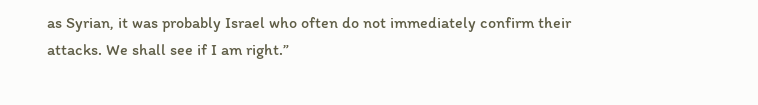as Syrian, it was probably Israel who often do not immediately confirm their attacks. We shall see if I am right.”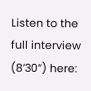Listen to the full interview (8’30”) here: